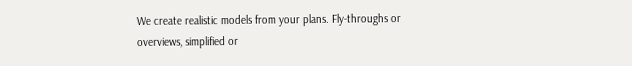We create realistic models from your plans. Fly-throughs or overviews, simplified or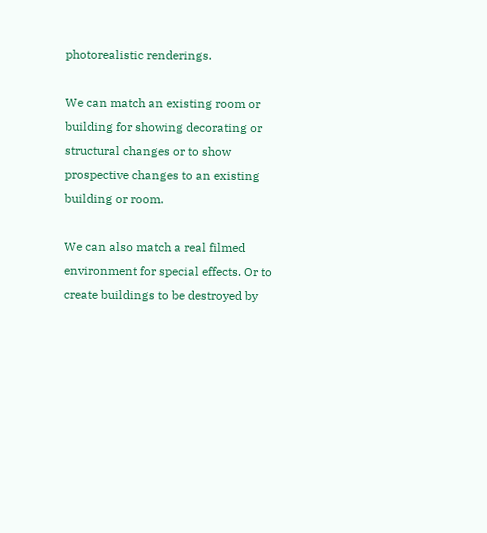photorealistic renderings.

We can match an existing room or building for showing decorating or structural changes or to show prospective changes to an existing building or room.

We can also match a real filmed environment for special effects. Or to create buildings to be destroyed by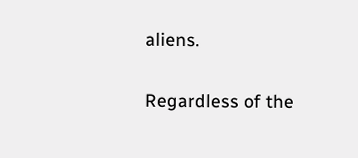aliens.

Regardless of the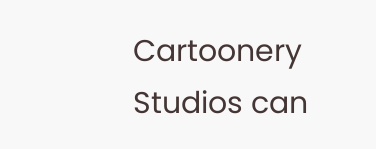Cartoonery Studios can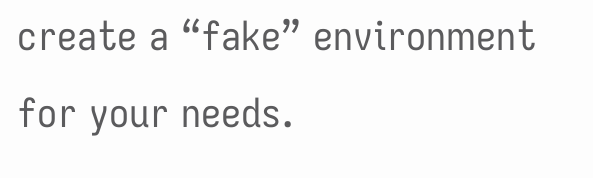create a “fake” environment for your needs.